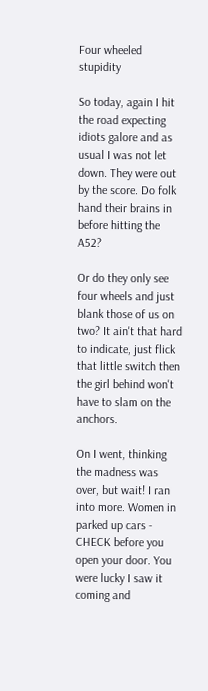Four wheeled stupidity

So today, again I hit the road expecting idiots galore and as usual I was not let down. They were out by the score. Do folk hand their brains in before hitting the A52?

Or do they only see four wheels and just blank those of us on two? It ain't that hard to indicate, just flick that little switch then the girl behind won't have to slam on the anchors.

On I went, thinking the madness was over, but wait! I ran into more. Women in parked up cars - CHECK before you open your door. You were lucky I saw it coming and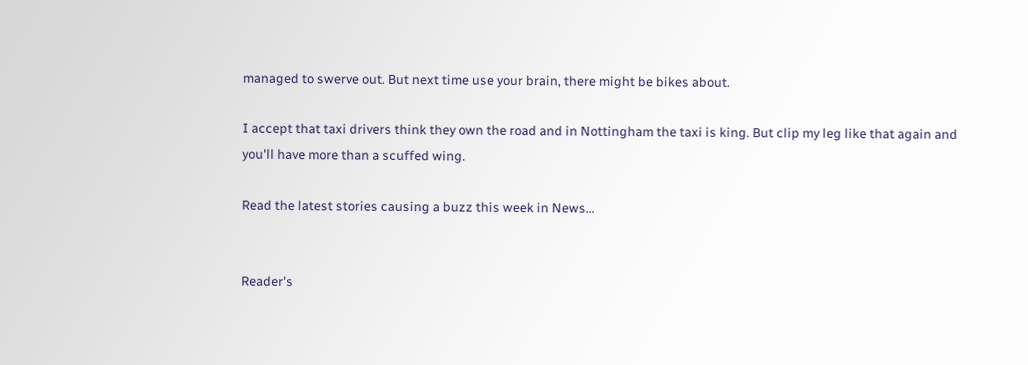managed to swerve out. But next time use your brain, there might be bikes about.

I accept that taxi drivers think they own the road and in Nottingham the taxi is king. But clip my leg like that again and you'll have more than a scuffed wing.

Read the latest stories causing a buzz this week in News…


Reader's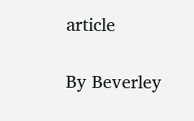article

By Beverley